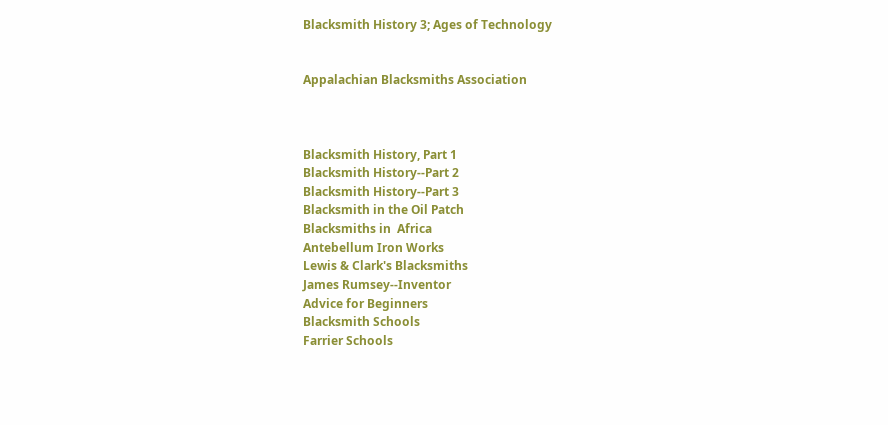Blacksmith History 3; Ages of Technology


Appalachian Blacksmiths Association



Blacksmith History, Part 1
Blacksmith History--Part 2
Blacksmith History--Part 3
Blacksmith in the Oil Patch
Blacksmiths in  Africa
Antebellum Iron Works
Lewis & Clark's Blacksmiths
James Rumsey--Inventor
Advice for Beginners
Blacksmith Schools
Farrier Schools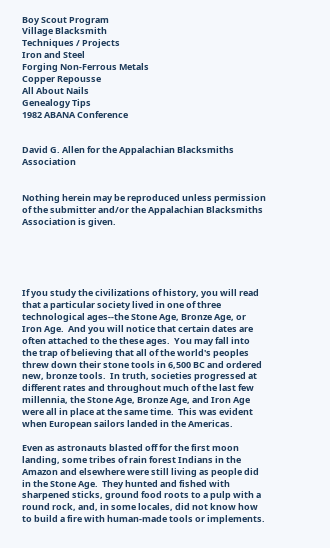Boy Scout Program
Village Blacksmith
Techniques / Projects
Iron and Steel
Forging Non-Ferrous Metals
Copper Repousse
All About Nails
Genealogy Tips
1982 ABANA Conference


David G. Allen for the Appalachian Blacksmiths Association


Nothing herein may be reproduced unless permission of the submitter and/or the Appalachian Blacksmiths Association is given.





If you study the civilizations of history, you will read that a particular society lived in one of three technological ages--the Stone Age, Bronze Age, or Iron Age.  And you will notice that certain dates are often attached to the these ages.  You may fall into the trap of believing that all of the world's peoples threw down their stone tools in 6,500 BC and ordered new, bronze tools.  In truth, societies progressed at different rates and throughout much of the last few millennia, the Stone Age, Bronze Age, and Iron Age were all in place at the same time.  This was evident when European sailors landed in the Americas.

Even as astronauts blasted off for the first moon landing, some tribes of rain forest Indians in the Amazon and elsewhere were still living as people did in the Stone Age.  They hunted and fished with sharpened sticks, ground food roots to a pulp with a round rock, and, in some locales, did not know how to build a fire with human-made tools or implements.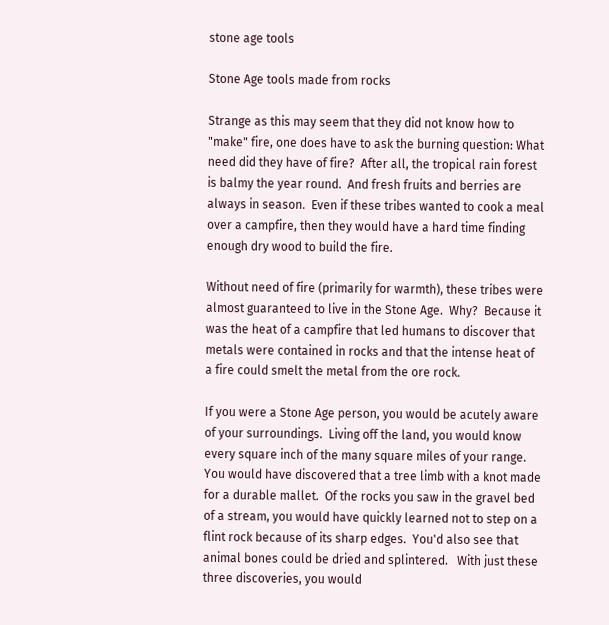stone age tools

Stone Age tools made from rocks

Strange as this may seem that they did not know how to "make" fire, one does have to ask the burning question: What need did they have of fire?  After all, the tropical rain forest is balmy the year round.  And fresh fruits and berries are always in season.  Even if these tribes wanted to cook a meal over a campfire, then they would have a hard time finding enough dry wood to build the fire.

Without need of fire (primarily for warmth), these tribes were almost guaranteed to live in the Stone Age.  Why?  Because it was the heat of a campfire that led humans to discover that metals were contained in rocks and that the intense heat of a fire could smelt the metal from the ore rock.

If you were a Stone Age person, you would be acutely aware of your surroundings.  Living off the land, you would know every square inch of the many square miles of your range.  You would have discovered that a tree limb with a knot made for a durable mallet.  Of the rocks you saw in the gravel bed of a stream, you would have quickly learned not to step on a flint rock because of its sharp edges.  You'd also see that animal bones could be dried and splintered.   With just these three discoveries, you would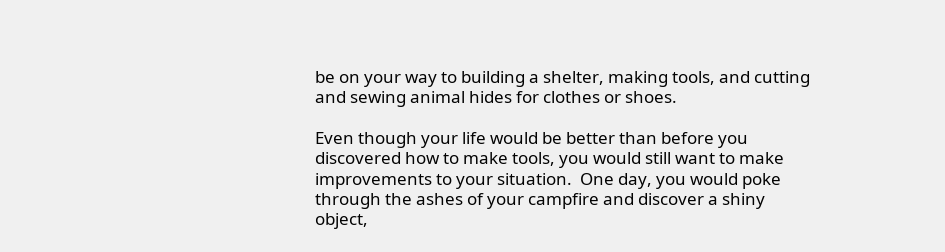be on your way to building a shelter, making tools, and cutting and sewing animal hides for clothes or shoes.

Even though your life would be better than before you discovered how to make tools, you would still want to make improvements to your situation.  One day, you would poke through the ashes of your campfire and discover a shiny object,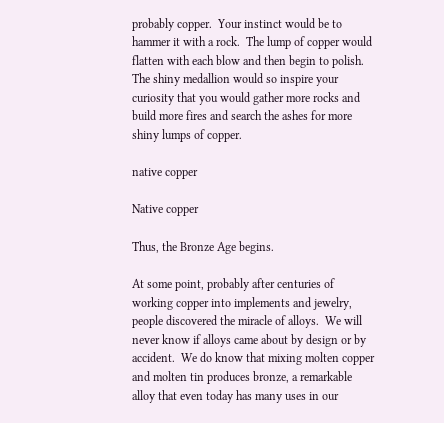probably copper.  Your instinct would be to hammer it with a rock.  The lump of copper would flatten with each blow and then begin to polish.   The shiny medallion would so inspire your curiosity that you would gather more rocks and build more fires and search the ashes for more shiny lumps of copper.

native copper

Native copper

Thus, the Bronze Age begins.

At some point, probably after centuries of working copper into implements and jewelry, people discovered the miracle of alloys.  We will never know if alloys came about by design or by accident.  We do know that mixing molten copper and molten tin produces bronze, a remarkable alloy that even today has many uses in our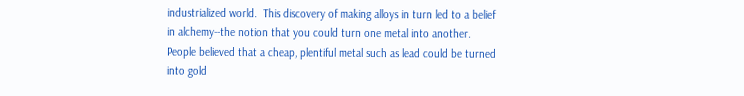industrialized world.  This discovery of making alloys in turn led to a belief in alchemy--the notion that you could turn one metal into another.  People believed that a cheap, plentiful metal such as lead could be turned into gold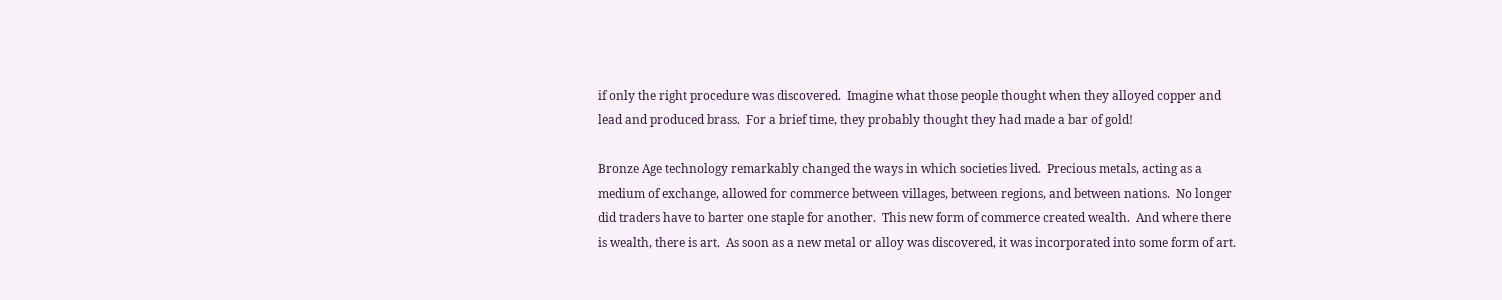if only the right procedure was discovered.  Imagine what those people thought when they alloyed copper and lead and produced brass.  For a brief time, they probably thought they had made a bar of gold!

Bronze Age technology remarkably changed the ways in which societies lived.  Precious metals, acting as a medium of exchange, allowed for commerce between villages, between regions, and between nations.  No longer did traders have to barter one staple for another.  This new form of commerce created wealth.  And where there is wealth, there is art.  As soon as a new metal or alloy was discovered, it was incorporated into some form of art.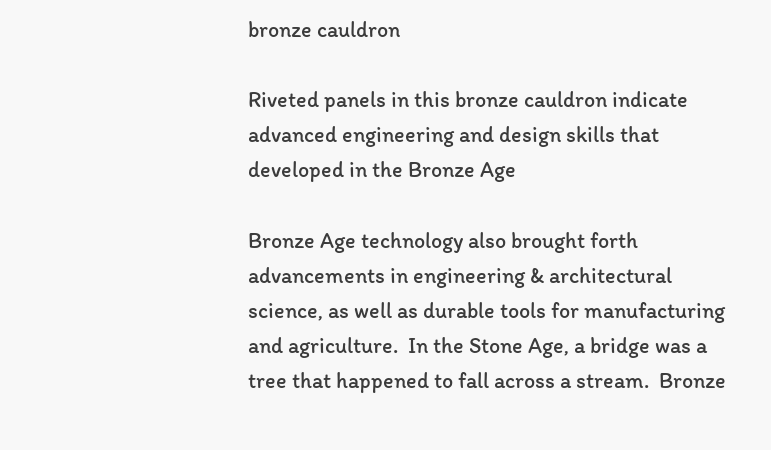bronze cauldron

Riveted panels in this bronze cauldron indicate advanced engineering and design skills that developed in the Bronze Age

Bronze Age technology also brought forth advancements in engineering & architectural science, as well as durable tools for manufacturing and agriculture.  In the Stone Age, a bridge was a tree that happened to fall across a stream.  Bronze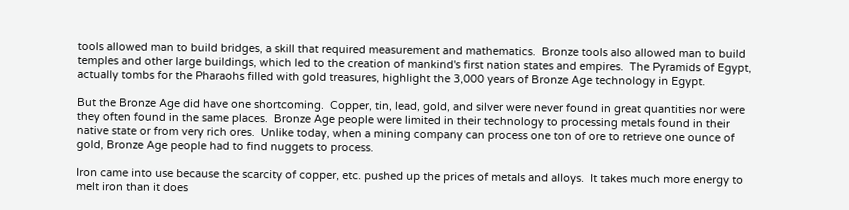tools allowed man to build bridges, a skill that required measurement and mathematics.  Bronze tools also allowed man to build temples and other large buildings, which led to the creation of mankind's first nation states and empires.  The Pyramids of Egypt, actually tombs for the Pharaohs filled with gold treasures, highlight the 3,000 years of Bronze Age technology in Egypt.

But the Bronze Age did have one shortcoming.  Copper, tin, lead, gold, and silver were never found in great quantities nor were they often found in the same places.  Bronze Age people were limited in their technology to processing metals found in their native state or from very rich ores.  Unlike today, when a mining company can process one ton of ore to retrieve one ounce of gold, Bronze Age people had to find nuggets to process.

Iron came into use because the scarcity of copper, etc. pushed up the prices of metals and alloys.  It takes much more energy to melt iron than it does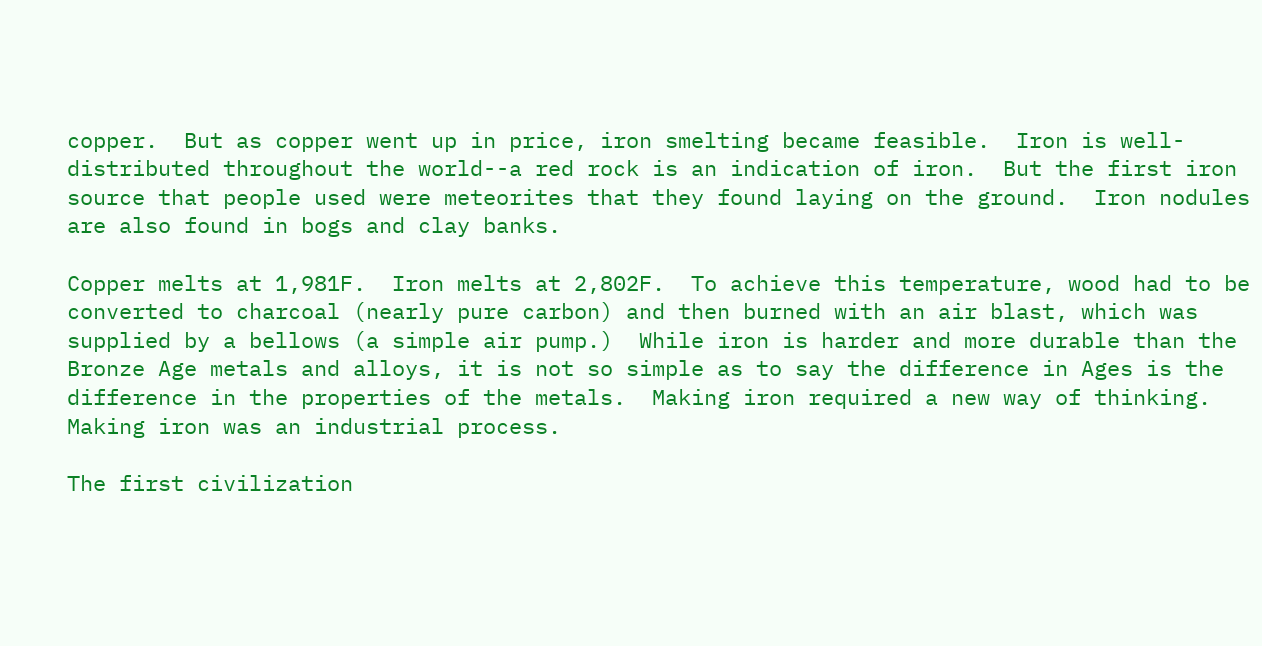copper.  But as copper went up in price, iron smelting became feasible.  Iron is well-distributed throughout the world--a red rock is an indication of iron.  But the first iron source that people used were meteorites that they found laying on the ground.  Iron nodules are also found in bogs and clay banks.

Copper melts at 1,981F.  Iron melts at 2,802F.  To achieve this temperature, wood had to be converted to charcoal (nearly pure carbon) and then burned with an air blast, which was supplied by a bellows (a simple air pump.)  While iron is harder and more durable than the Bronze Age metals and alloys, it is not so simple as to say the difference in Ages is the difference in the properties of the metals.  Making iron required a new way of thinking.  Making iron was an industrial process.

The first civilization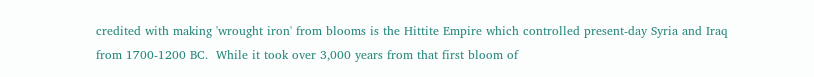credited with making 'wrought iron' from blooms is the Hittite Empire which controlled present-day Syria and Iraq from 1700-1200 BC.  While it took over 3,000 years from that first bloom of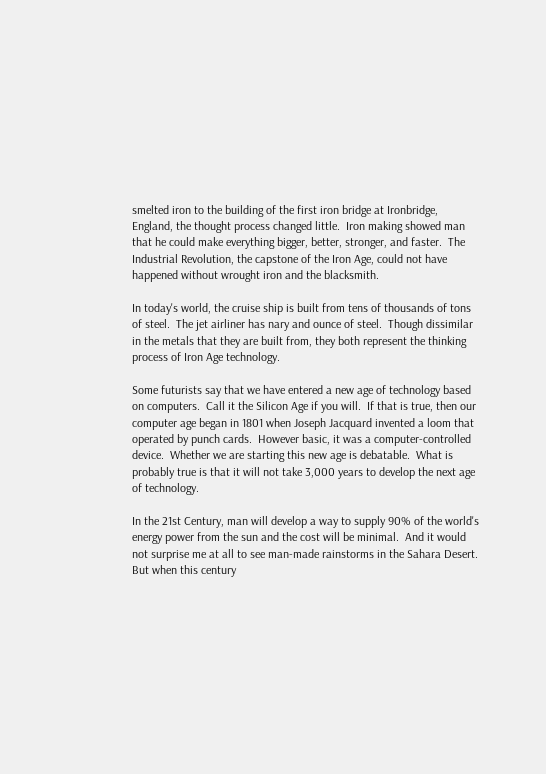smelted iron to the building of the first iron bridge at Ironbridge, England, the thought process changed little.  Iron making showed man that he could make everything bigger, better, stronger, and faster.  The Industrial Revolution, the capstone of the Iron Age, could not have happened without wrought iron and the blacksmith.

In today's world, the cruise ship is built from tens of thousands of tons of steel.  The jet airliner has nary and ounce of steel.  Though dissimilar in the metals that they are built from, they both represent the thinking process of Iron Age technology.

Some futurists say that we have entered a new age of technology based on computers.  Call it the Silicon Age if you will.  If that is true, then our computer age began in 1801 when Joseph Jacquard invented a loom that operated by punch cards.  However basic, it was a computer-controlled device.  Whether we are starting this new age is debatable.  What is probably true is that it will not take 3,000 years to develop the next age of technology.

In the 21st Century, man will develop a way to supply 90% of the world's energy power from the sun and the cost will be minimal.  And it would not surprise me at all to see man-made rainstorms in the Sahara Desert.  But when this century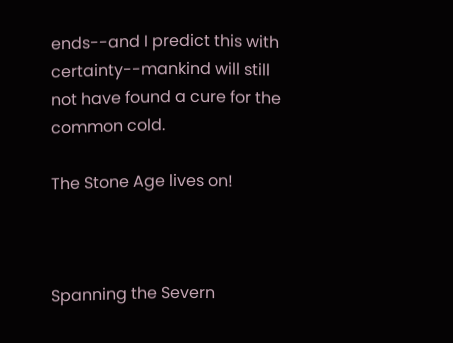ends--and I predict this with certainty--mankind will still not have found a cure for the common cold.

The Stone Age lives on!



Spanning the Severn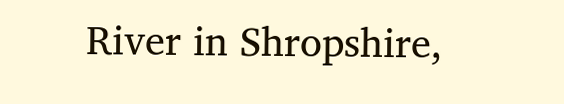River in Shropshire,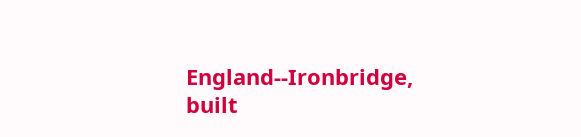England--Ironbridge, built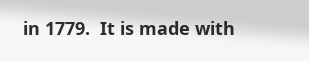in 1779.  It is made with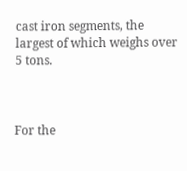cast iron segments, the largest of which weighs over 5 tons.



For the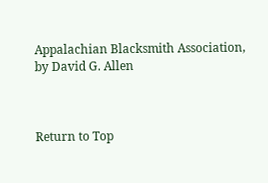Appalachian Blacksmith Association, by David G. Allen



Return to Top